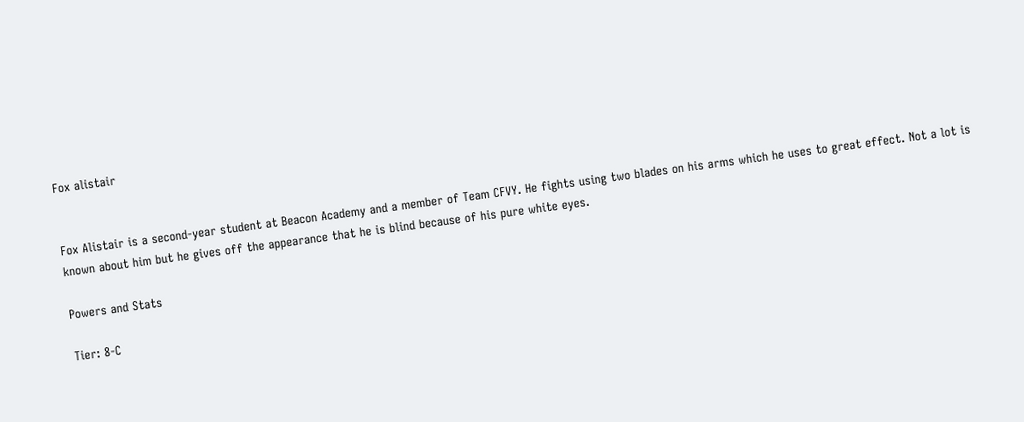Fox alistair


Fox Alistair is a second-year student at Beacon Academy and a member of Team CFVY. He fights using two blades on his arms which he uses to great effect. Not a lot is known about him but he gives off the appearance that he is blind because of his pure white eyes.

Powers and Stats

Tier: 8-C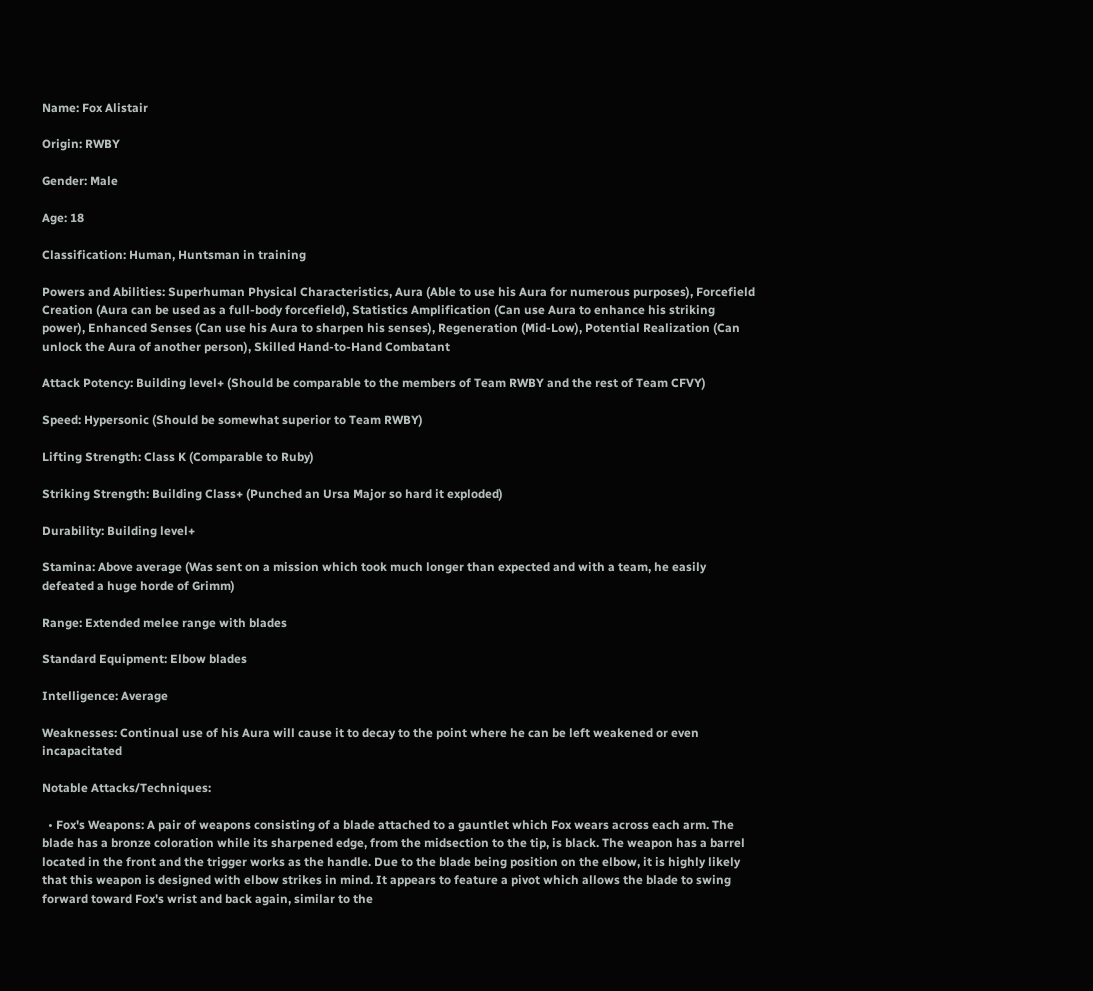Name: Fox Alistair

Origin: RWBY

Gender: Male

Age: 18

Classification: Human, Huntsman in training

Powers and Abilities: Superhuman Physical Characteristics, Aura (Able to use his Aura for numerous purposes), Forcefield Creation (Aura can be used as a full-body forcefield), Statistics Amplification (Can use Aura to enhance his striking power), Enhanced Senses (Can use his Aura to sharpen his senses), Regeneration (Mid-Low), Potential Realization (Can unlock the Aura of another person), Skilled Hand-to-Hand Combatant

Attack Potency: Building level+ (Should be comparable to the members of Team RWBY and the rest of Team CFVY)

Speed: Hypersonic (Should be somewhat superior to Team RWBY)

Lifting Strength: Class K (Comparable to Ruby)

Striking Strength: Building Class+ (Punched an Ursa Major so hard it exploded)

Durability: Building level+

Stamina: Above average (Was sent on a mission which took much longer than expected and with a team, he easily defeated a huge horde of Grimm)

Range: Extended melee range with blades

Standard Equipment: Elbow blades

Intelligence: Average

Weaknesses: Continual use of his Aura will cause it to decay to the point where he can be left weakened or even incapacitated

Notable Attacks/Techniques:

  • Fox's Weapons: A pair of weapons consisting of a blade attached to a gauntlet which Fox wears across each arm. The blade has a bronze coloration while its sharpened edge, from the midsection to the tip, is black. The weapon has a barrel located in the front and the trigger works as the handle. Due to the blade being position on the elbow, it is highly likely that this weapon is designed with elbow strikes in mind. It appears to feature a pivot which allows the blade to swing forward toward Fox's wrist and back again, similar to the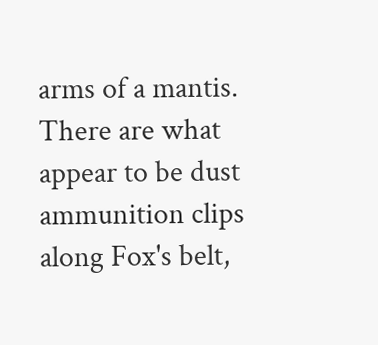arms of a mantis. There are what appear to be dust ammunition clips along Fox's belt,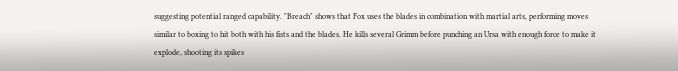suggesting potential ranged capability. "Breach" shows that Fox uses the blades in combination with martial arts, performing moves similar to boxing to hit both with his fists and the blades. He kills several Grimm before punching an Ursa with enough force to make it explode, shooting its spikes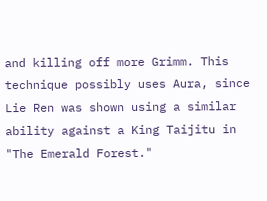and killing off more Grimm. This technique possibly uses Aura, since Lie Ren was shown using a similar ability against a King Taijitu in "The Emerald Forest."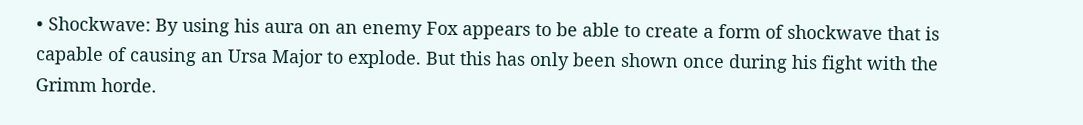• Shockwave: By using his aura on an enemy Fox appears to be able to create a form of shockwave that is capable of causing an Ursa Major to explode. But this has only been shown once during his fight with the Grimm horde.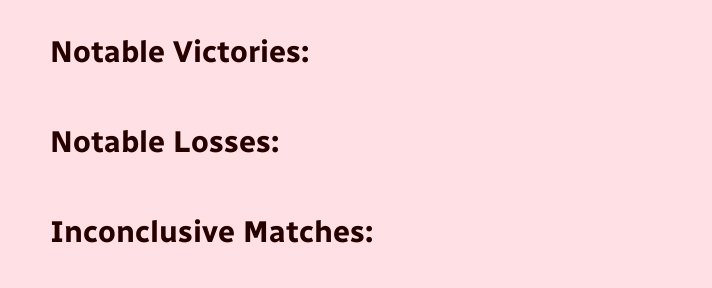Notable Victories:

Notable Losses:

Inconclusive Matches: